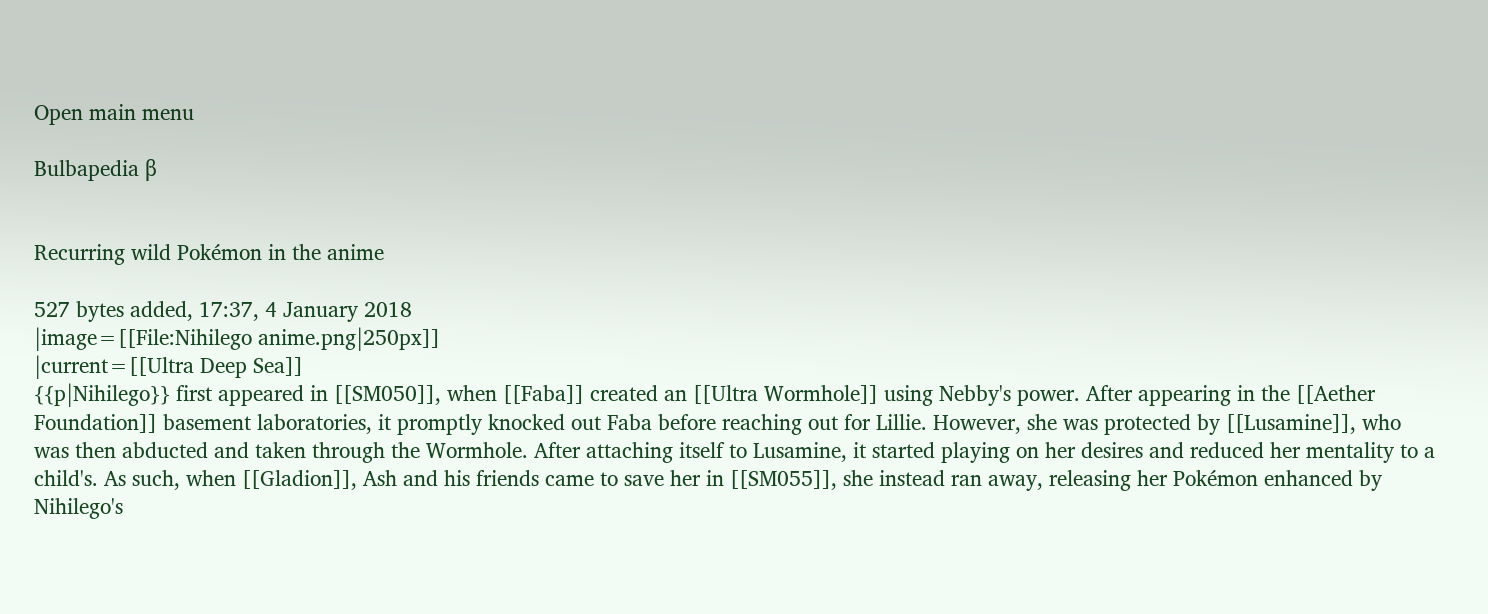Open main menu

Bulbapedia β


Recurring wild Pokémon in the anime

527 bytes added, 17:37, 4 January 2018
|image=[[File:Nihilego anime.png|250px]]
|current=[[Ultra Deep Sea]]
{{p|Nihilego}} first appeared in [[SM050]], when [[Faba]] created an [[Ultra Wormhole]] using Nebby's power. After appearing in the [[Aether Foundation]] basement laboratories, it promptly knocked out Faba before reaching out for Lillie. However, she was protected by [[Lusamine]], who was then abducted and taken through the Wormhole. After attaching itself to Lusamine, it started playing on her desires and reduced her mentality to a child's. As such, when [[Gladion]], Ash and his friends came to save her in [[SM055]], she instead ran away, releasing her Pokémon enhanced by Nihilego's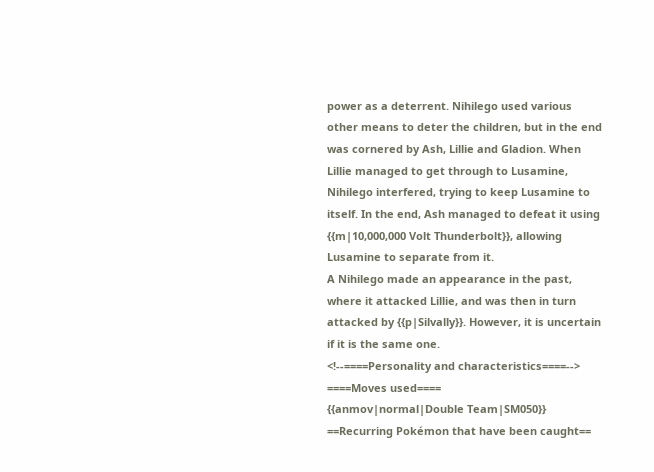power as a deterrent. Nihilego used various other means to deter the children, but in the end was cornered by Ash, Lillie and Gladion. When Lillie managed to get through to Lusamine, Nihilego interfered, trying to keep Lusamine to itself. In the end, Ash managed to defeat it using {{m|10,000,000 Volt Thunderbolt}}, allowing Lusamine to separate from it.
A Nihilego made an appearance in the past, where it attacked Lillie, and was then in turn attacked by {{p|Silvally}}. However, it is uncertain if it is the same one.
<!--====Personality and characteristics====-->
====Moves used====
{{anmov|normal|Double Team|SM050}}
==Recurring Pokémon that have been caught==